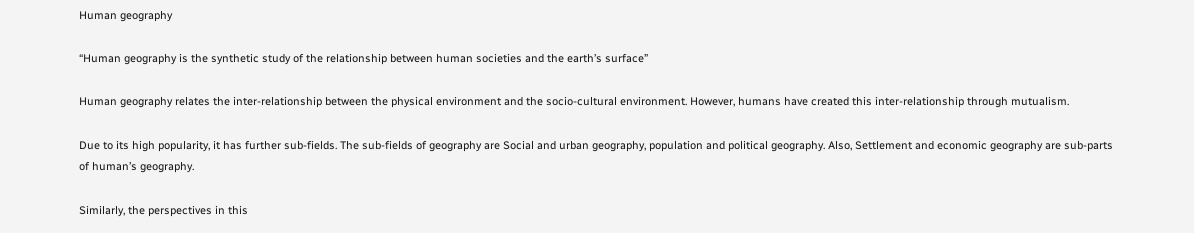Human geography

“Human geography is the synthetic study of the relationship between human societies and the earth’s surface”

Human geography relates the inter-relationship between the physical environment and the socio-cultural environment. However, humans have created this inter-relationship through mutualism.

Due to its high popularity, it has further sub-fields. The sub-fields of geography are Social and urban geography, population and political geography. Also, Settlement and economic geography are sub-parts of human’s geography.

Similarly, the perspectives in this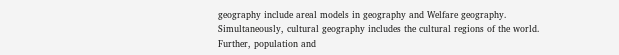geography include areal models in geography and Welfare geography. Simultaneously, cultural geography includes the cultural regions of the world. Further, population and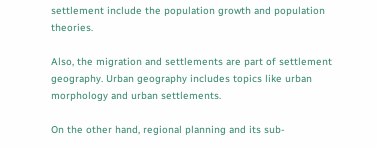settlement include the population growth and population theories.

Also, the migration and settlements are part of settlement geography. Urban geography includes topics like urban morphology and urban settlements.

On the other hand, regional planning and its sub-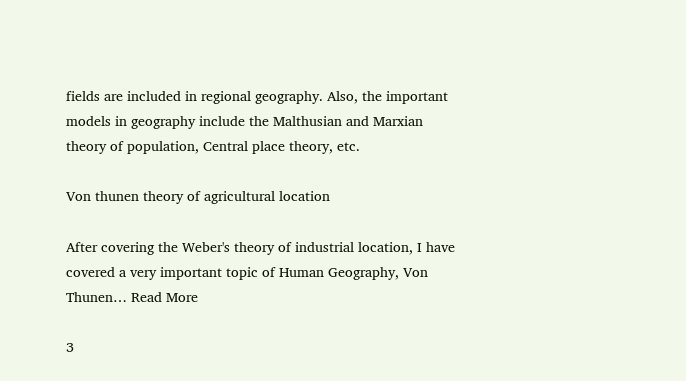fields are included in regional geography. Also, the important models in geography include the Malthusian and Marxian theory of population, Central place theory, etc.

Von thunen theory of agricultural location

After covering the Weber's theory of industrial location, I have covered a very important topic of Human Geography, Von Thunen… Read More

3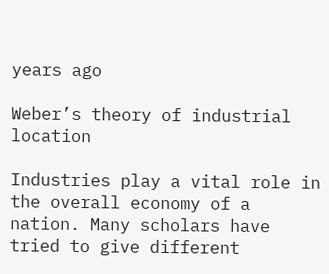years ago

Weber’s theory of industrial location

Industries play a vital role in the overall economy of a nation. Many scholars have tried to give different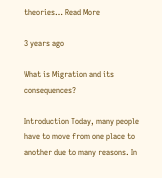theories… Read More

3 years ago

What is Migration and its consequences?

Introduction Today, many people have to move from one place to another due to many reasons. In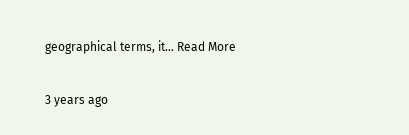geographical terms, it… Read More

3 years ago